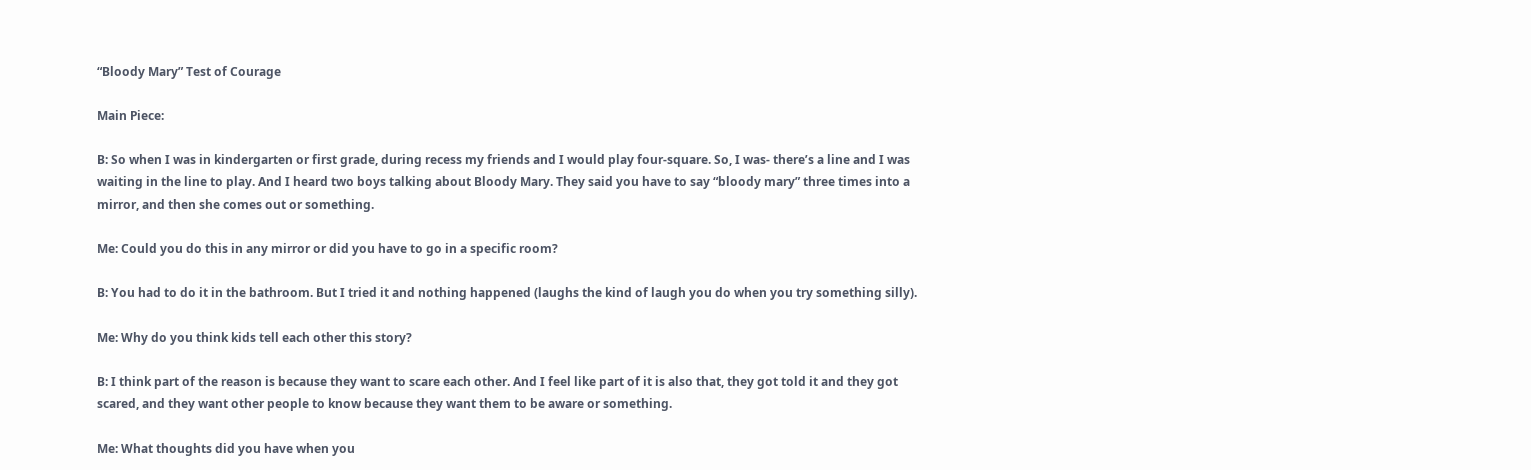“Bloody Mary” Test of Courage

Main Piece:

B: So when I was in kindergarten or first grade, during recess my friends and I would play four-square. So, I was- there’s a line and I was waiting in the line to play. And I heard two boys talking about Bloody Mary. They said you have to say “bloody mary” three times into a mirror, and then she comes out or something.

Me: Could you do this in any mirror or did you have to go in a specific room?

B: You had to do it in the bathroom. But I tried it and nothing happened (laughs the kind of laugh you do when you try something silly).

Me: Why do you think kids tell each other this story?

B: I think part of the reason is because they want to scare each other. And I feel like part of it is also that, they got told it and they got scared, and they want other people to know because they want them to be aware or something.

Me: What thoughts did you have when you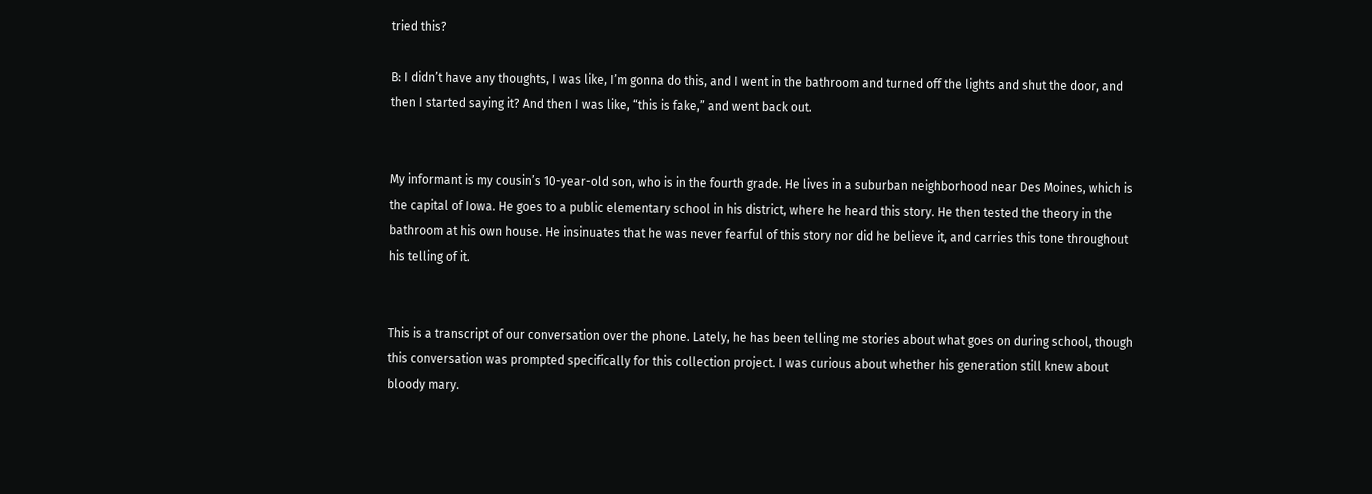tried this?

B: I didn’t have any thoughts, I was like, I’m gonna do this, and I went in the bathroom and turned off the lights and shut the door, and then I started saying it? And then I was like, “this is fake,” and went back out.


My informant is my cousin’s 10-year-old son, who is in the fourth grade. He lives in a suburban neighborhood near Des Moines, which is the capital of Iowa. He goes to a public elementary school in his district, where he heard this story. He then tested the theory in the bathroom at his own house. He insinuates that he was never fearful of this story nor did he believe it, and carries this tone throughout his telling of it.


This is a transcript of our conversation over the phone. Lately, he has been telling me stories about what goes on during school, though this conversation was prompted specifically for this collection project. I was curious about whether his generation still knew about bloody mary.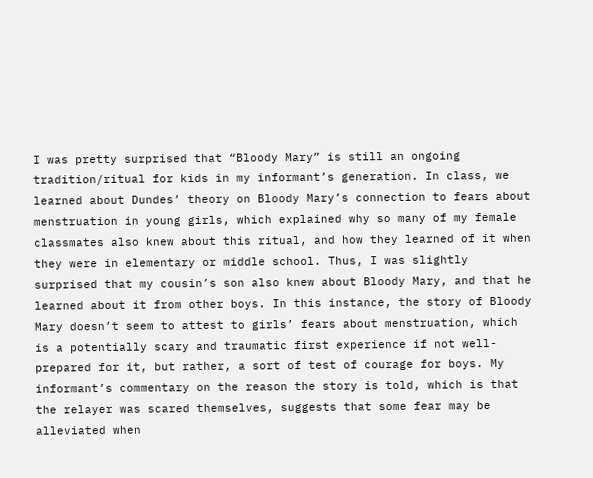I was pretty surprised that “Bloody Mary” is still an ongoing tradition/ritual for kids in my informant’s generation. In class, we learned about Dundes’ theory on Bloody Mary’s connection to fears about menstruation in young girls, which explained why so many of my female classmates also knew about this ritual, and how they learned of it when they were in elementary or middle school. Thus, I was slightly surprised that my cousin’s son also knew about Bloody Mary, and that he learned about it from other boys. In this instance, the story of Bloody Mary doesn’t seem to attest to girls’ fears about menstruation, which is a potentially scary and traumatic first experience if not well-prepared for it, but rather, a sort of test of courage for boys. My informant’s commentary on the reason the story is told, which is that the relayer was scared themselves, suggests that some fear may be alleviated when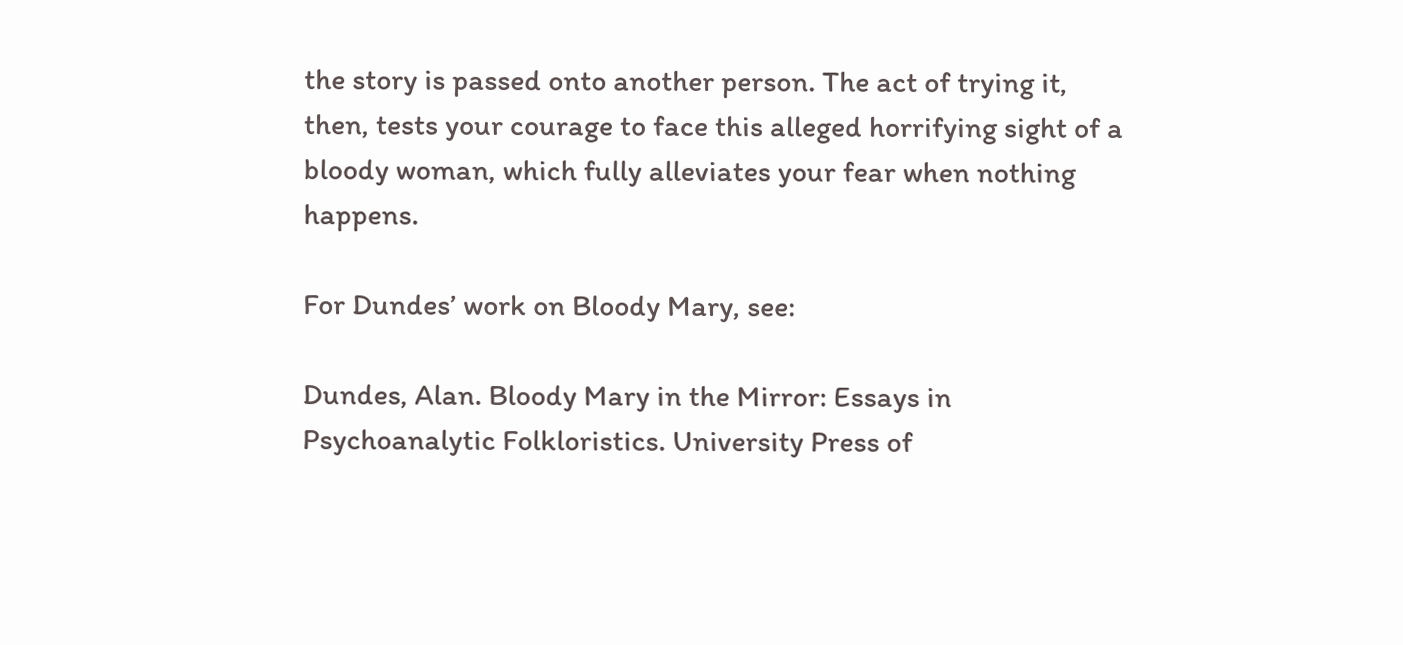the story is passed onto another person. The act of trying it, then, tests your courage to face this alleged horrifying sight of a bloody woman, which fully alleviates your fear when nothing happens.

For Dundes’ work on Bloody Mary, see:

Dundes, Alan. Bloody Mary in the Mirror: Essays in Psychoanalytic Folkloristics. University Press of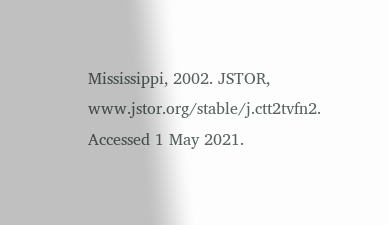Mississippi, 2002. JSTOR, www.jstor.org/stable/j.ctt2tvfn2. Accessed 1 May 2021.